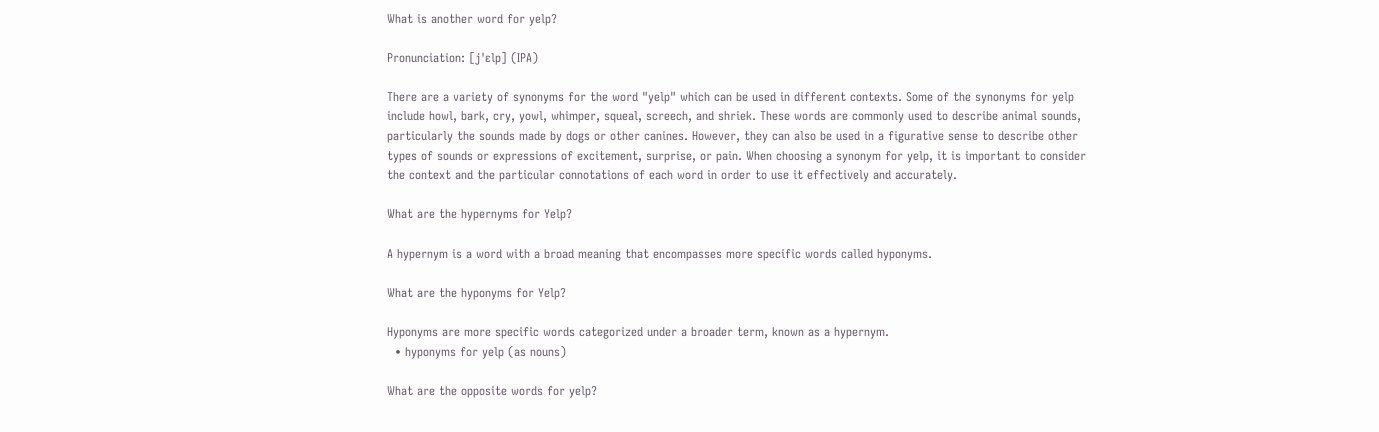What is another word for yelp?

Pronunciation: [jˈɛlp] (IPA)

There are a variety of synonyms for the word "yelp" which can be used in different contexts. Some of the synonyms for yelp include howl, bark, cry, yowl, whimper, squeal, screech, and shriek. These words are commonly used to describe animal sounds, particularly the sounds made by dogs or other canines. However, they can also be used in a figurative sense to describe other types of sounds or expressions of excitement, surprise, or pain. When choosing a synonym for yelp, it is important to consider the context and the particular connotations of each word in order to use it effectively and accurately.

What are the hypernyms for Yelp?

A hypernym is a word with a broad meaning that encompasses more specific words called hyponyms.

What are the hyponyms for Yelp?

Hyponyms are more specific words categorized under a broader term, known as a hypernym.
  • hyponyms for yelp (as nouns)

What are the opposite words for yelp?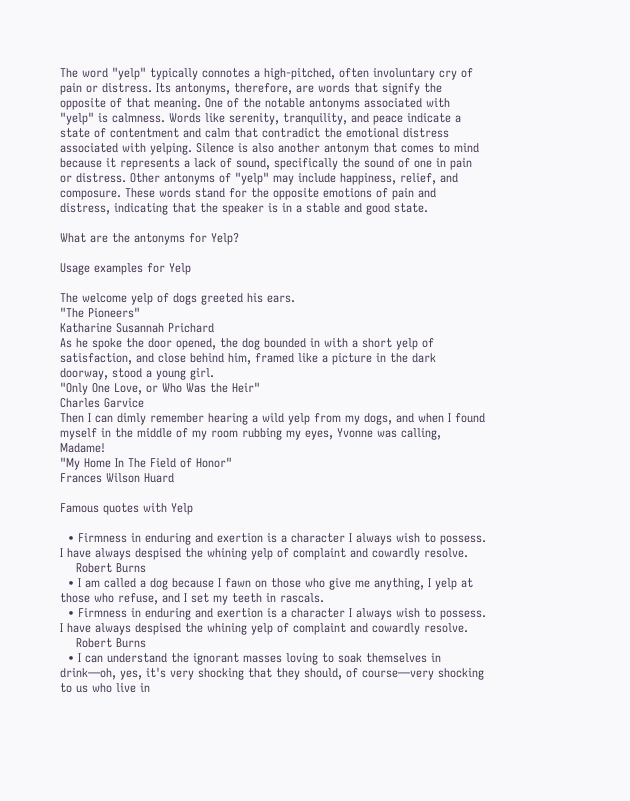The word "yelp" typically connotes a high-pitched, often involuntary cry of pain or distress. Its antonyms, therefore, are words that signify the opposite of that meaning. One of the notable antonyms associated with "yelp" is calmness. Words like serenity, tranquility, and peace indicate a state of contentment and calm that contradict the emotional distress associated with yelping. Silence is also another antonym that comes to mind because it represents a lack of sound, specifically the sound of one in pain or distress. Other antonyms of "yelp" may include happiness, relief, and composure. These words stand for the opposite emotions of pain and distress, indicating that the speaker is in a stable and good state.

What are the antonyms for Yelp?

Usage examples for Yelp

The welcome yelp of dogs greeted his ears.
"The Pioneers"
Katharine Susannah Prichard
As he spoke the door opened, the dog bounded in with a short yelp of satisfaction, and close behind him, framed like a picture in the dark doorway, stood a young girl.
"Only One Love, or Who Was the Heir"
Charles Garvice
Then I can dimly remember hearing a wild yelp from my dogs, and when I found myself in the middle of my room rubbing my eyes, Yvonne was calling, Madame!
"My Home In The Field of Honor"
Frances Wilson Huard

Famous quotes with Yelp

  • Firmness in enduring and exertion is a character I always wish to possess. I have always despised the whining yelp of complaint and cowardly resolve.
    Robert Burns
  • I am called a dog because I fawn on those who give me anything, I yelp at those who refuse, and I set my teeth in rascals.
  • Firmness in enduring and exertion is a character I always wish to possess. I have always despised the whining yelp of complaint and cowardly resolve.
    Robert Burns
  • I can understand the ignorant masses loving to soak themselves in drink—oh, yes, it's very shocking that they should, of course—very shocking to us who live in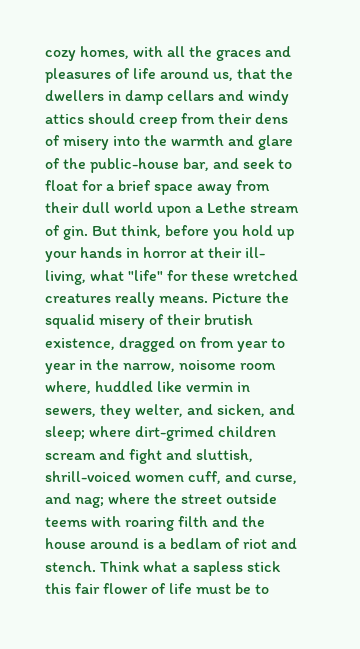cozy homes, with all the graces and pleasures of life around us, that the dwellers in damp cellars and windy attics should creep from their dens of misery into the warmth and glare of the public-house bar, and seek to float for a brief space away from their dull world upon a Lethe stream of gin. But think, before you hold up your hands in horror at their ill-living, what "life" for these wretched creatures really means. Picture the squalid misery of their brutish existence, dragged on from year to year in the narrow, noisome room where, huddled like vermin in sewers, they welter, and sicken, and sleep; where dirt-grimed children scream and fight and sluttish, shrill-voiced women cuff, and curse, and nag; where the street outside teems with roaring filth and the house around is a bedlam of riot and stench. Think what a sapless stick this fair flower of life must be to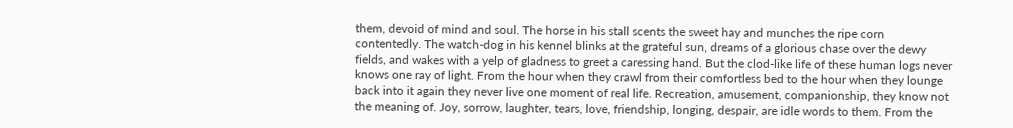them, devoid of mind and soul. The horse in his stall scents the sweet hay and munches the ripe corn contentedly. The watch-dog in his kennel blinks at the grateful sun, dreams of a glorious chase over the dewy fields, and wakes with a yelp of gladness to greet a caressing hand. But the clod-like life of these human logs never knows one ray of light. From the hour when they crawl from their comfortless bed to the hour when they lounge back into it again they never live one moment of real life. Recreation, amusement, companionship, they know not the meaning of. Joy, sorrow, laughter, tears, love, friendship, longing, despair, are idle words to them. From the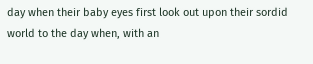day when their baby eyes first look out upon their sordid world to the day when, with an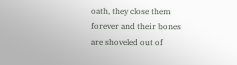oath, they close them forever and their bones are shoveled out of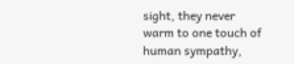sight, they never warm to one touch of human sympathy,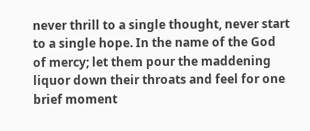never thrill to a single thought, never start to a single hope. In the name of the God of mercy; let them pour the maddening liquor down their throats and feel for one brief moment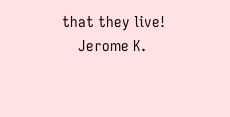that they live!
    Jerome K.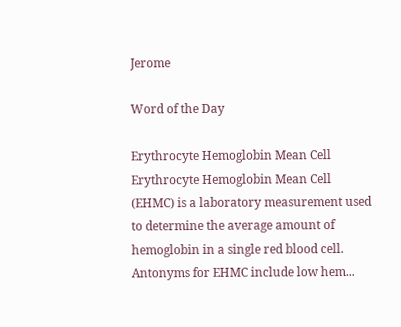Jerome

Word of the Day

Erythrocyte Hemoglobin Mean Cell
Erythrocyte Hemoglobin Mean Cell (EHMC) is a laboratory measurement used to determine the average amount of hemoglobin in a single red blood cell. Antonyms for EHMC include low hem...